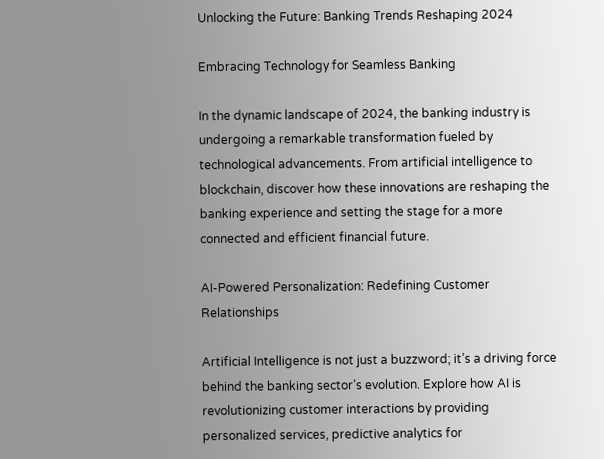Unlocking the Future: Banking Trends Reshaping 2024

Embracing Technology for Seamless Banking

In the dynamic landscape of 2024, the banking industry is undergoing a remarkable transformation fueled by technological advancements. From artificial intelligence to blockchain, discover how these innovations are reshaping the banking experience and setting the stage for a more connected and efficient financial future.

AI-Powered Personalization: Redefining Customer Relationships

Artificial Intelligence is not just a buzzword; it’s a driving force behind the banking sector’s evolution. Explore how AI is revolutionizing customer interactions by providing personalized services, predictive analytics for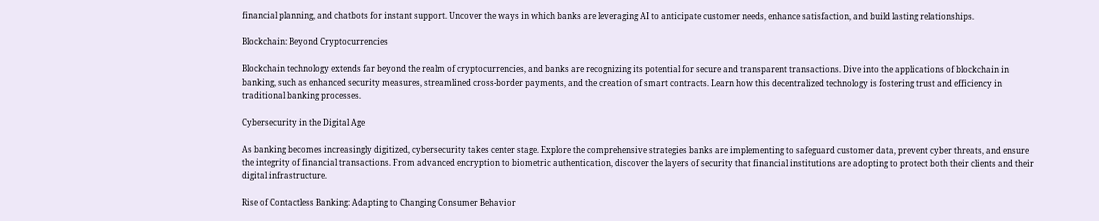financial planning, and chatbots for instant support. Uncover the ways in which banks are leveraging AI to anticipate customer needs, enhance satisfaction, and build lasting relationships.

Blockchain: Beyond Cryptocurrencies

Blockchain technology extends far beyond the realm of cryptocurrencies, and banks are recognizing its potential for secure and transparent transactions. Dive into the applications of blockchain in banking, such as enhanced security measures, streamlined cross-border payments, and the creation of smart contracts. Learn how this decentralized technology is fostering trust and efficiency in traditional banking processes.

Cybersecurity in the Digital Age

As banking becomes increasingly digitized, cybersecurity takes center stage. Explore the comprehensive strategies banks are implementing to safeguard customer data, prevent cyber threats, and ensure the integrity of financial transactions. From advanced encryption to biometric authentication, discover the layers of security that financial institutions are adopting to protect both their clients and their digital infrastructure.

Rise of Contactless Banking: Adapting to Changing Consumer Behavior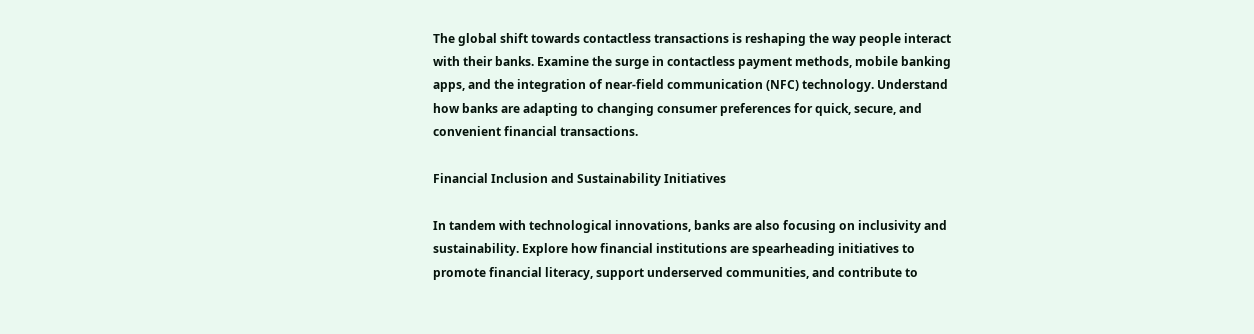The global shift towards contactless transactions is reshaping the way people interact with their banks. Examine the surge in contactless payment methods, mobile banking apps, and the integration of near-field communication (NFC) technology. Understand how banks are adapting to changing consumer preferences for quick, secure, and convenient financial transactions.

Financial Inclusion and Sustainability Initiatives

In tandem with technological innovations, banks are also focusing on inclusivity and sustainability. Explore how financial institutions are spearheading initiatives to promote financial literacy, support underserved communities, and contribute to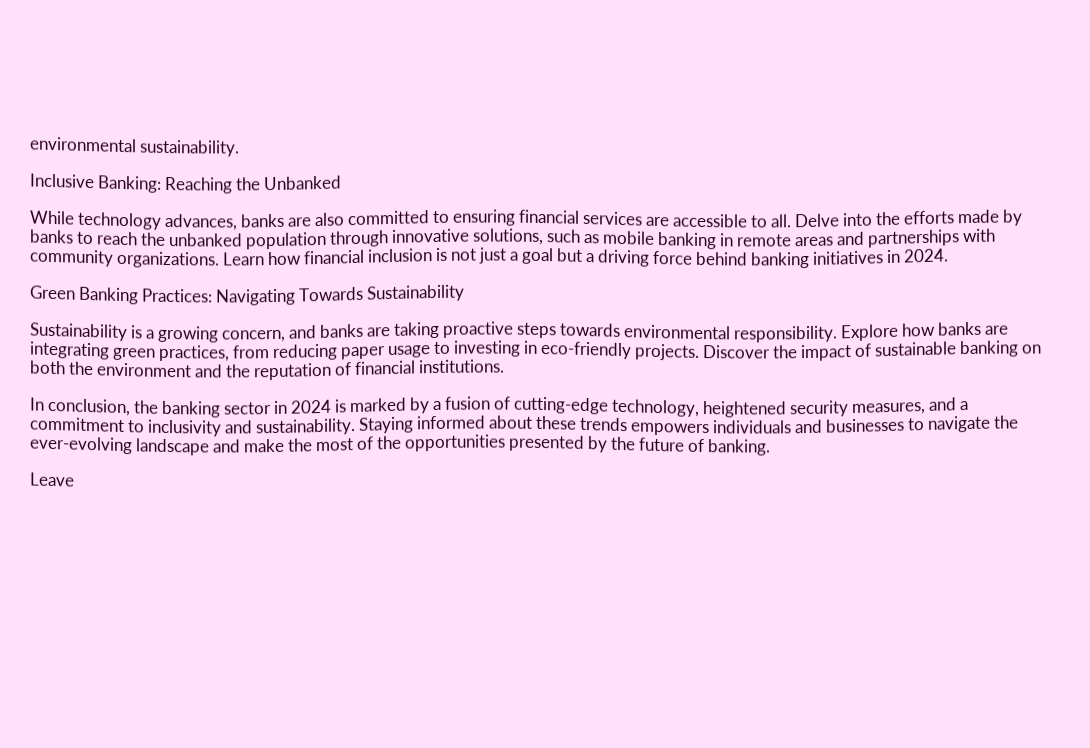environmental sustainability.

Inclusive Banking: Reaching the Unbanked

While technology advances, banks are also committed to ensuring financial services are accessible to all. Delve into the efforts made by banks to reach the unbanked population through innovative solutions, such as mobile banking in remote areas and partnerships with community organizations. Learn how financial inclusion is not just a goal but a driving force behind banking initiatives in 2024.

Green Banking Practices: Navigating Towards Sustainability

Sustainability is a growing concern, and banks are taking proactive steps towards environmental responsibility. Explore how banks are integrating green practices, from reducing paper usage to investing in eco-friendly projects. Discover the impact of sustainable banking on both the environment and the reputation of financial institutions.

In conclusion, the banking sector in 2024 is marked by a fusion of cutting-edge technology, heightened security measures, and a commitment to inclusivity and sustainability. Staying informed about these trends empowers individuals and businesses to navigate the ever-evolving landscape and make the most of the opportunities presented by the future of banking.

Leave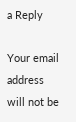a Reply

Your email address will not be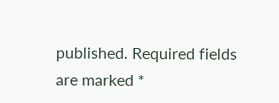published. Required fields are marked *